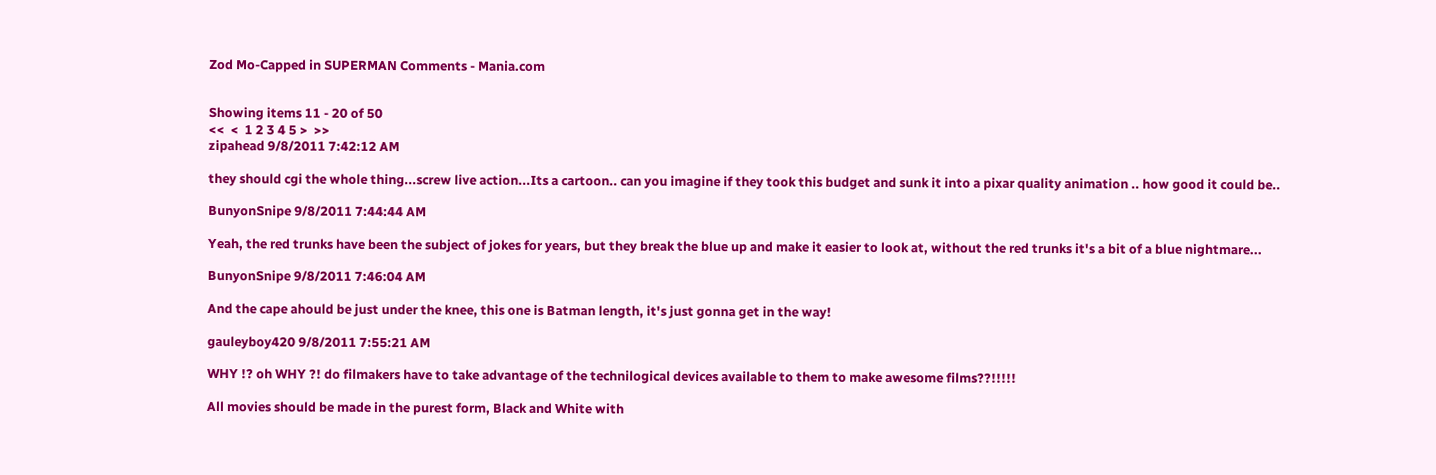Zod Mo-Capped in SUPERMAN Comments - Mania.com


Showing items 11 - 20 of 50
<<  <  1 2 3 4 5 >  >>
zipahead 9/8/2011 7:42:12 AM

they should cgi the whole thing...screw live action...Its a cartoon.. can you imagine if they took this budget and sunk it into a pixar quality animation .. how good it could be..

BunyonSnipe 9/8/2011 7:44:44 AM

Yeah, the red trunks have been the subject of jokes for years, but they break the blue up and make it easier to look at, without the red trunks it's a bit of a blue nightmare...

BunyonSnipe 9/8/2011 7:46:04 AM

And the cape ahould be just under the knee, this one is Batman length, it's just gonna get in the way!

gauleyboy420 9/8/2011 7:55:21 AM

WHY !? oh WHY ?! do filmakers have to take advantage of the technilogical devices available to them to make awesome films??!!!!!

All movies should be made in the purest form, Black and White with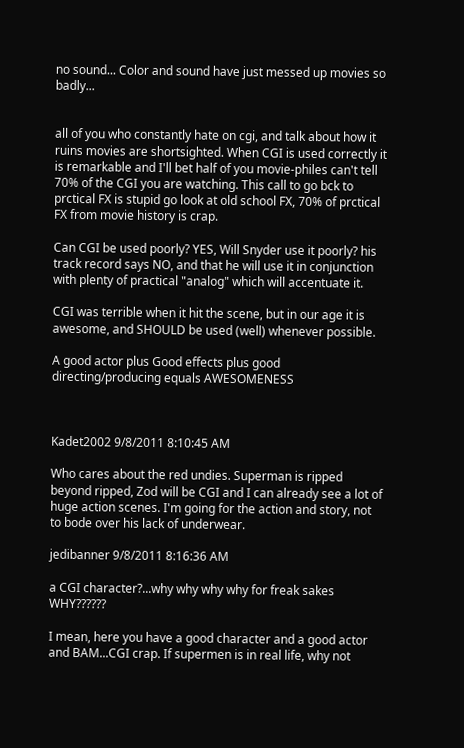no sound... Color and sound have just messed up movies so badly...


all of you who constantly hate on cgi, and talk about how it ruins movies are shortsighted. When CGI is used correctly it is remarkable and I'll bet half of you movie-philes can't tell 70% of the CGI you are watching. This call to go bck to prctical FX is stupid go look at old school FX, 70% of prctical FX from movie history is crap.

Can CGI be used poorly? YES, Will Snyder use it poorly? his track record says NO, and that he will use it in conjunction with plenty of practical "analog" which will accentuate it.

CGI was terrible when it hit the scene, but in our age it is awesome, and SHOULD be used (well) whenever possible.

A good actor plus Good effects plus good directing/producing equals AWESOMENESS



Kadet2002 9/8/2011 8:10:45 AM

Who cares about the red undies. Superman is ripped beyond ripped, Zod will be CGI and I can already see a lot of huge action scenes. I'm going for the action and story, not to bode over his lack of underwear.

jedibanner 9/8/2011 8:16:36 AM

a CGI character?...why why why why for freak sakes WHY??????

I mean, here you have a good character and a good actor and BAM...CGI crap. If supermen is in real life, why not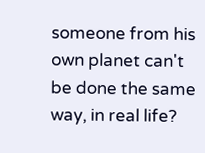someone from his own planet can't be done the same way, in real life?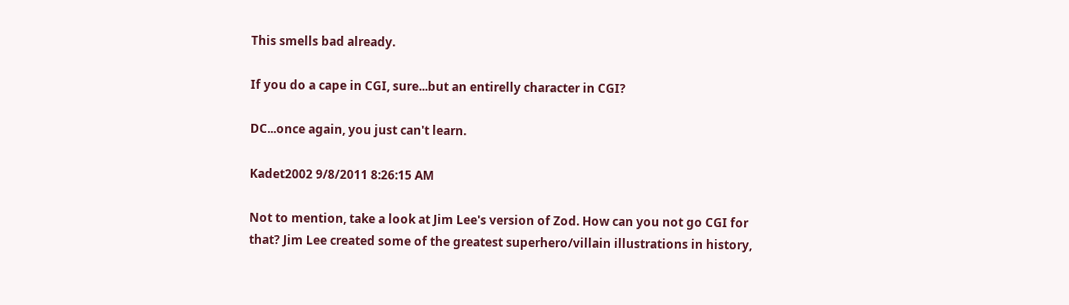This smells bad already.

If you do a cape in CGI, sure...but an entirelly character in CGI?

DC...once again, you just can't learn.

Kadet2002 9/8/2011 8:26:15 AM

Not to mention, take a look at Jim Lee's version of Zod. How can you not go CGI for that? Jim Lee created some of the greatest superhero/villain illustrations in history,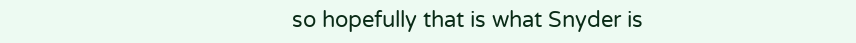so hopefully that is what Snyder is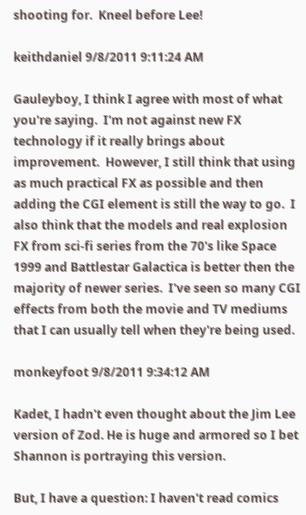shooting for.  Kneel before Lee!

keithdaniel 9/8/2011 9:11:24 AM

Gauleyboy, I think I agree with most of what you're saying.  I'm not against new FX technology if it really brings about improvement.  However, I still think that using as much practical FX as possible and then adding the CGI element is still the way to go.  I also think that the models and real explosion FX from sci-fi series from the 70's like Space 1999 and Battlestar Galactica is better then the majority of newer series.  I've seen so many CGI effects from both the movie and TV mediums that I can usually tell when they're being used.

monkeyfoot 9/8/2011 9:34:12 AM

Kadet, I hadn't even thought about the Jim Lee version of Zod. He is huge and armored so I bet Shannon is portraying this version.

But, I have a question: I haven't read comics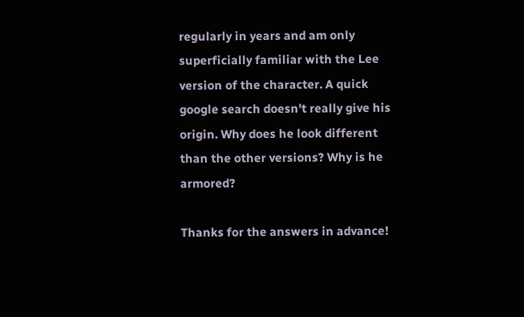regularly in years and am only superficially familiar with the Lee version of the character. A quick google search doesn't really give his origin. Why does he look different than the other versions? Why is he armored?

Thanks for the answers in advance!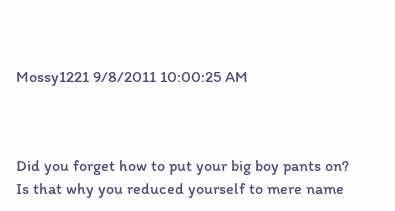Mossy1221 9/8/2011 10:00:25 AM



Did you forget how to put your big boy pants on?  Is that why you reduced yourself to mere name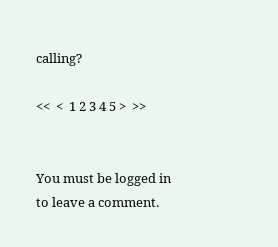calling?

<<  <  1 2 3 4 5 >  >>


You must be logged in to leave a comment.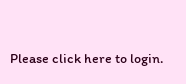Please click here to login.